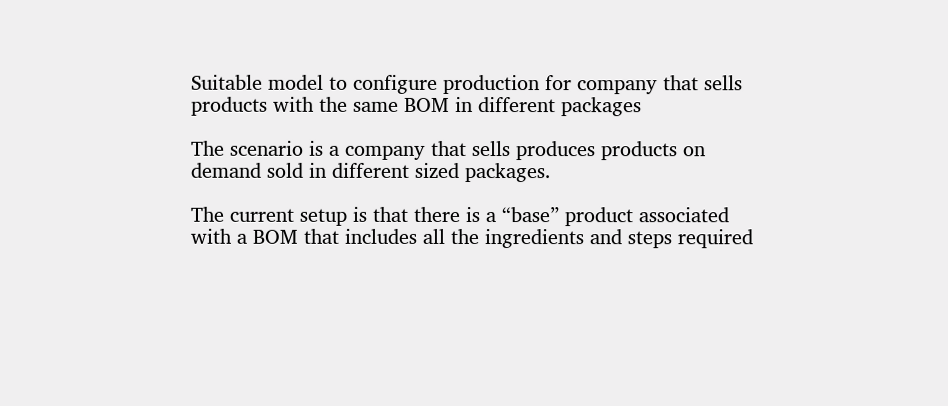Suitable model to configure production for company that sells products with the same BOM in different packages

The scenario is a company that sells produces products on demand sold in different sized packages.

The current setup is that there is a “base” product associated with a BOM that includes all the ingredients and steps required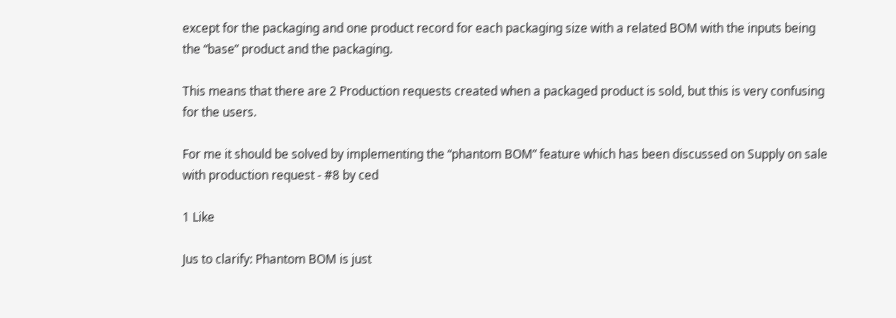except for the packaging and one product record for each packaging size with a related BOM with the inputs being the “base” product and the packaging.

This means that there are 2 Production requests created when a packaged product is sold, but this is very confusing for the users.

For me it should be solved by implementing the “phantom BOM” feature which has been discussed on Supply on sale with production request - #8 by ced

1 Like

Jus to clarify: Phantom BOM is just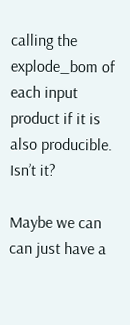calling the explode_bom of each input product if it is also producible. Isn’t it?

Maybe we can can just have a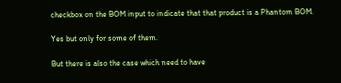checkbox on the BOM input to indicate that that product is a Phantom BOM.

Yes but only for some of them.

But there is also the case which need to have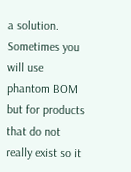a solution. Sometimes you will use phantom BOM but for products that do not really exist so it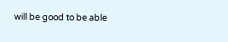will be good to be able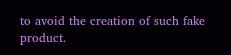to avoid the creation of such fake product.